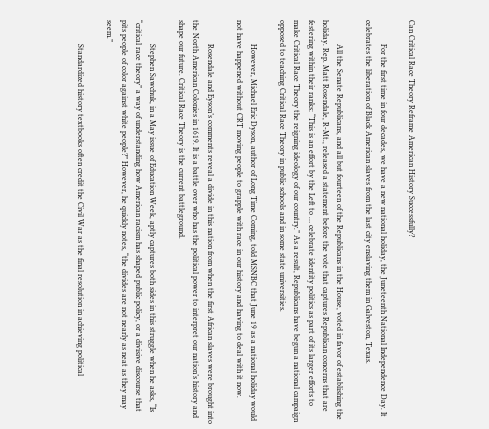Can Critical Race Theory Reframe American History Successfully?

            For the first time in four decades, we have a new national holiday, the Juneteenth National Independence Day. It celebrates the liberation of Black American slaves from the last city enslaving them in Galveston, Texas.

            All the Senate Republicans, and all but fourteen of the Republicans in the House, voted in favor of establishing the holiday. Rep. Matt Rosendale, R-Mt., released a statement before the vote that captures Republican concerns that are festering within their ranks: “This is an effort by the Left to … celebrate identity politics as part of its larger efforts to make Critical Race Theory the reigning ideology of our country.” As a result, Republicans have begun a national campaign opposed to teaching Critical Race Theory in public schools and in some state universities.

            However, Michael Eric Dyson, author of Long Time Coming, told MSNBC that June 19 as a national holiday would not have happened without CRT moving people to grapple with race in our history and having to deal with it now.

            Rosendale and Eyson’s comments reveal a divide in this nation from when the first African slaves were brought into the North American Colonies in 1619. It is a battle over who has the political power to interpret our nation’s history and shape our future. Critical Race Theory is the current battleground.

            Stephen Sawchuk, in a May issue of Education Week, aptly captures both sides in this struggle when he asks, “Is “critical race theory” a way of understanding how American racism has shaped public policy, or a divisive discourse that pits people of color against white people?” However, he quickly notes, “the divides are not nearly as neat as they may seem.”

            Standardized history textbooks often credit the Civil War as the final resolution in achieving political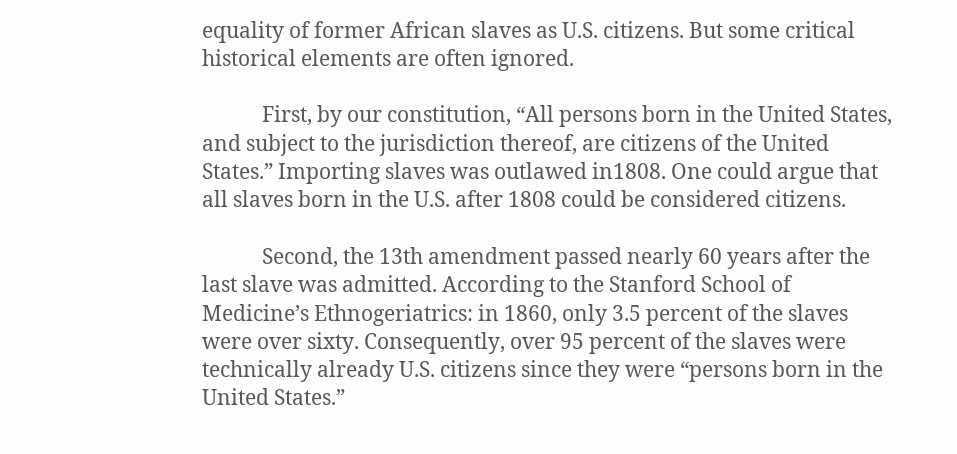equality of former African slaves as U.S. citizens. But some critical historical elements are often ignored.

            First, by our constitution, “All persons born in the United States, and subject to the jurisdiction thereof, are citizens of the United States.” Importing slaves was outlawed in1808. One could argue that all slaves born in the U.S. after 1808 could be considered citizens.

            Second, the 13th amendment passed nearly 60 years after the last slave was admitted. According to the Stanford School of Medicine’s Ethnogeriatrics: in 1860, only 3.5 percent of the slaves were over sixty. Consequently, over 95 percent of the slaves were technically already U.S. citizens since they were “persons born in the United States.”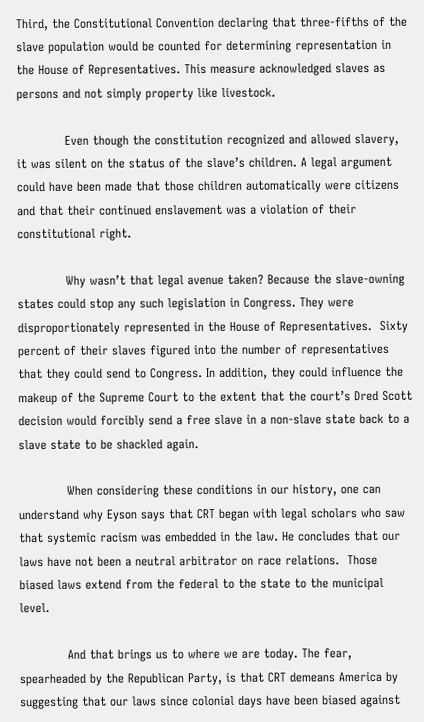Third, the Constitutional Convention declaring that three-fifths of the slave population would be counted for determining representation in the House of Representatives. This measure acknowledged slaves as persons and not simply property like livestock.

            Even though the constitution recognized and allowed slavery, it was silent on the status of the slave’s children. A legal argument could have been made that those children automatically were citizens and that their continued enslavement was a violation of their constitutional right.

            Why wasn’t that legal avenue taken? Because the slave-owning states could stop any such legislation in Congress. They were disproportionately represented in the House of Representatives.  Sixty percent of their slaves figured into the number of representatives that they could send to Congress. In addition, they could influence the makeup of the Supreme Court to the extent that the court’s Dred Scott decision would forcibly send a free slave in a non-slave state back to a slave state to be shackled again.

            When considering these conditions in our history, one can understand why Eyson says that CRT began with legal scholars who saw that systemic racism was embedded in the law. He concludes that our laws have not been a neutral arbitrator on race relations.  Those biased laws extend from the federal to the state to the municipal level.

            And that brings us to where we are today. The fear, spearheaded by the Republican Party, is that CRT demeans America by suggesting that our laws since colonial days have been biased against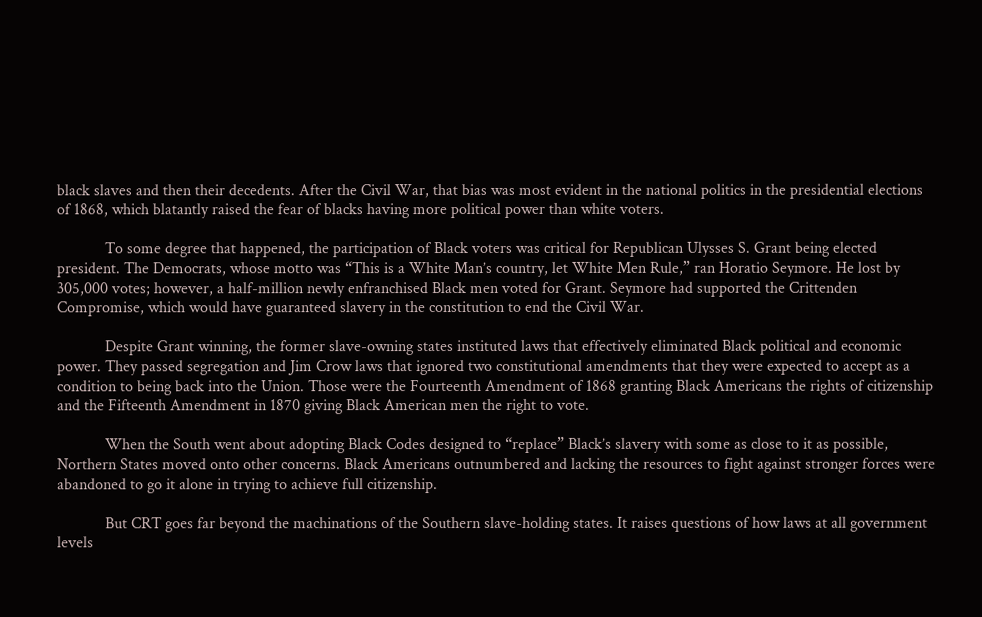black slaves and then their decedents. After the Civil War, that bias was most evident in the national politics in the presidential elections of 1868, which blatantly raised the fear of blacks having more political power than white voters.

            To some degree that happened, the participation of Black voters was critical for Republican Ulysses S. Grant being elected president. The Democrats, whose motto was “This is a White Man’s country, let White Men Rule,” ran Horatio Seymore. He lost by 305,000 votes; however, a half-million newly enfranchised Black men voted for Grant. Seymore had supported the Crittenden Compromise, which would have guaranteed slavery in the constitution to end the Civil War.

            Despite Grant winning, the former slave-owning states instituted laws that effectively eliminated Black political and economic power. They passed segregation and Jim Crow laws that ignored two constitutional amendments that they were expected to accept as a condition to being back into the Union. Those were the Fourteenth Amendment of 1868 granting Black Americans the rights of citizenship and the Fifteenth Amendment in 1870 giving Black American men the right to vote.

            When the South went about adopting Black Codes designed to “replace” Black’s slavery with some as close to it as possible, Northern States moved onto other concerns. Black Americans outnumbered and lacking the resources to fight against stronger forces were abandoned to go it alone in trying to achieve full citizenship.

            But CRT goes far beyond the machinations of the Southern slave-holding states. It raises questions of how laws at all government levels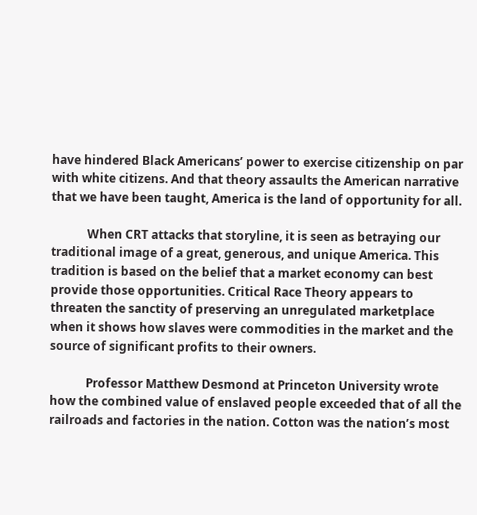have hindered Black Americans’ power to exercise citizenship on par with white citizens. And that theory assaults the American narrative that we have been taught, America is the land of opportunity for all.

            When CRT attacks that storyline, it is seen as betraying our traditional image of a great, generous, and unique America. This tradition is based on the belief that a market economy can best provide those opportunities. Critical Race Theory appears to threaten the sanctity of preserving an unregulated marketplace when it shows how slaves were commodities in the market and the source of significant profits to their owners.

            Professor Matthew Desmond at Princeton University wrote how the combined value of enslaved people exceeded that of all the railroads and factories in the nation. Cotton was the nation’s most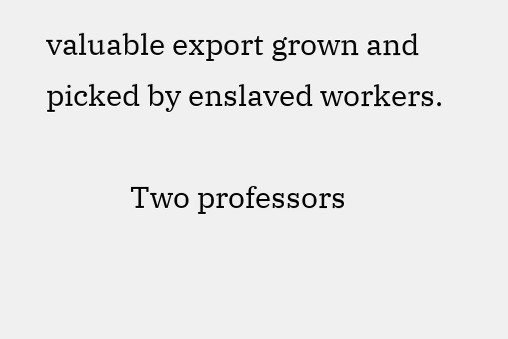valuable export grown and picked by enslaved workers.

            Two professors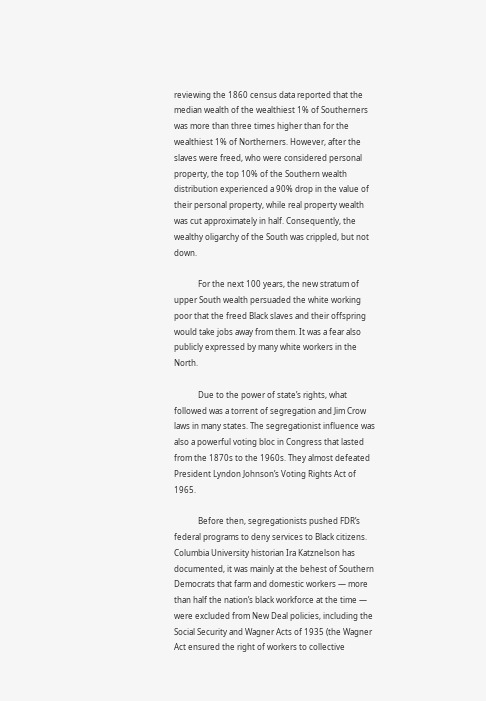reviewing the 1860 census data reported that the median wealth of the wealthiest 1% of Southerners was more than three times higher than for the wealthiest 1% of Northerners. However, after the slaves were freed, who were considered personal property, the top 10% of the Southern wealth distribution experienced a 90% drop in the value of their personal property, while real property wealth was cut approximately in half. Consequently, the wealthy oligarchy of the South was crippled, but not down.

            For the next 100 years, the new stratum of upper South wealth persuaded the white working poor that the freed Black slaves and their offspring would take jobs away from them. It was a fear also publicly expressed by many white workers in the North.

            Due to the power of state’s rights, what followed was a torrent of segregation and Jim Crow laws in many states. The segregationist influence was also a powerful voting bloc in Congress that lasted from the 1870s to the 1960s. They almost defeated President Lyndon Johnson’s Voting Rights Act of 1965.

            Before then, segregationists pushed FDR’s federal programs to deny services to Black citizens. Columbia University historian Ira Katznelson has documented, it was mainly at the behest of Southern Democrats that farm and domestic workers — more than half the nation’s black workforce at the time — were excluded from New Deal policies, including the Social Security and Wagner Acts of 1935 (the Wagner Act ensured the right of workers to collective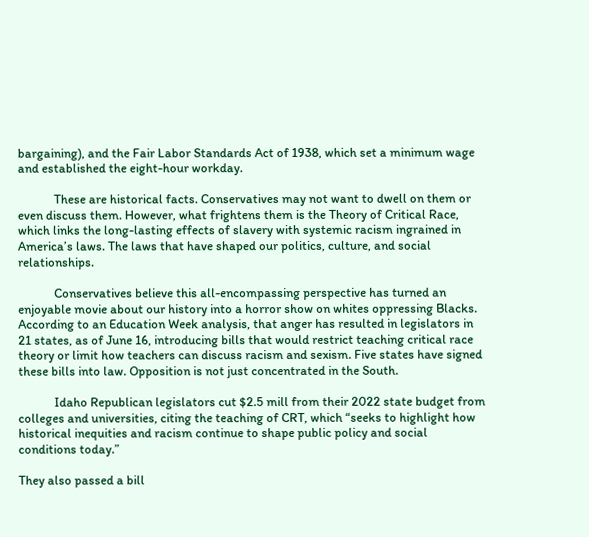bargaining), and the Fair Labor Standards Act of 1938, which set a minimum wage and established the eight-hour workday.

            These are historical facts. Conservatives may not want to dwell on them or even discuss them. However, what frightens them is the Theory of Critical Race, which links the long-lasting effects of slavery with systemic racism ingrained in America’s laws. The laws that have shaped our politics, culture, and social relationships.

            Conservatives believe this all-encompassing perspective has turned an enjoyable movie about our history into a horror show on whites oppressing Blacks. According to an Education Week analysis, that anger has resulted in legislators in 21 states, as of June 16, introducing bills that would restrict teaching critical race theory or limit how teachers can discuss racism and sexism. Five states have signed these bills into law. Opposition is not just concentrated in the South.

            Idaho Republican legislators cut $2.5 mill from their 2022 state budget from colleges and universities, citing the teaching of CRT, which “seeks to highlight how historical inequities and racism continue to shape public policy and social conditions today.”

They also passed a bill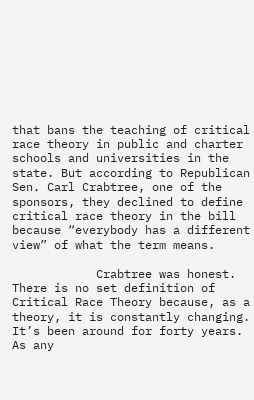that bans the teaching of critical race theory in public and charter schools and universities in the state. But according to Republican Sen. Carl Crabtree, one of the sponsors, they declined to define critical race theory in the bill because “everybody has a different view” of what the term means.

            Crabtree was honest. There is no set definition of Critical Race Theory because, as a theory, it is constantly changing. It’s been around for forty years. As any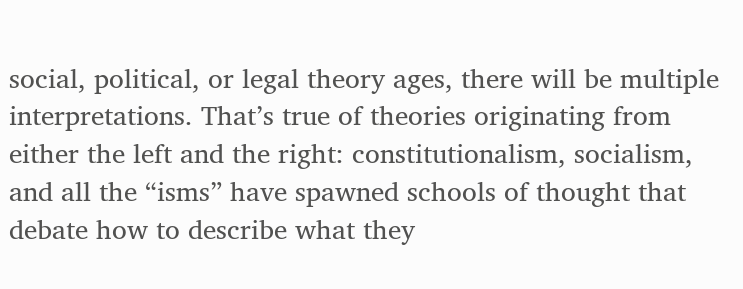social, political, or legal theory ages, there will be multiple interpretations. That’s true of theories originating from either the left and the right: constitutionalism, socialism, and all the “isms” have spawned schools of thought that debate how to describe what they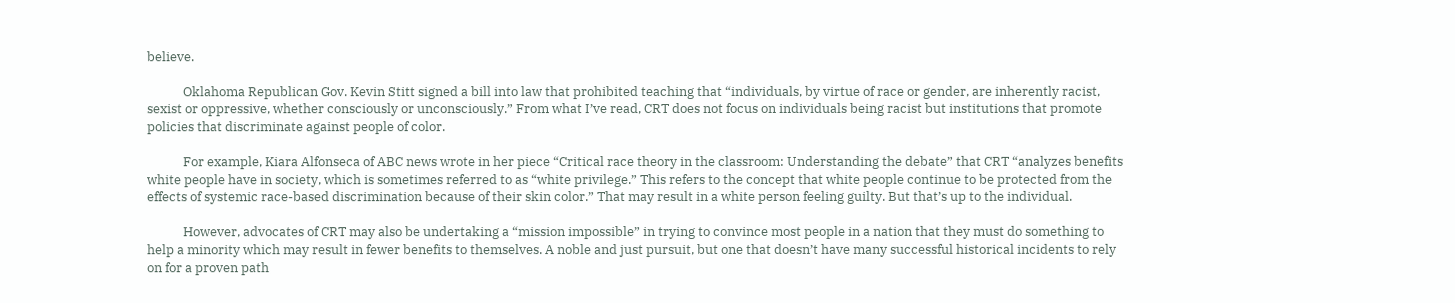believe.

            Oklahoma Republican Gov. Kevin Stitt signed a bill into law that prohibited teaching that “individuals, by virtue of race or gender, are inherently racist, sexist or oppressive, whether consciously or unconsciously.” From what I’ve read, CRT does not focus on individuals being racist but institutions that promote policies that discriminate against people of color.

            For example, Kiara Alfonseca of ABC news wrote in her piece “Critical race theory in the classroom: Understanding the debate” that CRT “analyzes benefits white people have in society, which is sometimes referred to as “white privilege.” This refers to the concept that white people continue to be protected from the effects of systemic race-based discrimination because of their skin color.” That may result in a white person feeling guilty. But that’s up to the individual.

            However, advocates of CRT may also be undertaking a “mission impossible” in trying to convince most people in a nation that they must do something to help a minority which may result in fewer benefits to themselves. A noble and just pursuit, but one that doesn’t have many successful historical incidents to rely on for a proven path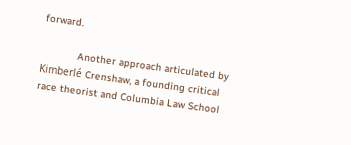forward.

            Another approach articulated by Kimberlé Crenshaw, a founding critical race theorist and Columbia Law School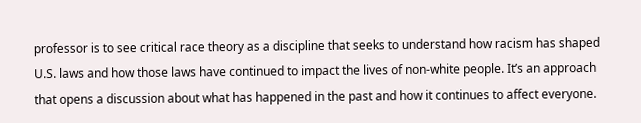professor is to see critical race theory as a discipline that seeks to understand how racism has shaped U.S. laws and how those laws have continued to impact the lives of non-white people. It’s an approach that opens a discussion about what has happened in the past and how it continues to affect everyone.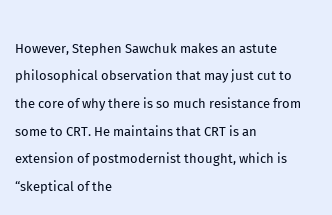However, Stephen Sawchuk makes an astute philosophical observation that may just cut to the core of why there is so much resistance from some to CRT. He maintains that CRT is an extension of postmodernist thought, which is “skeptical of the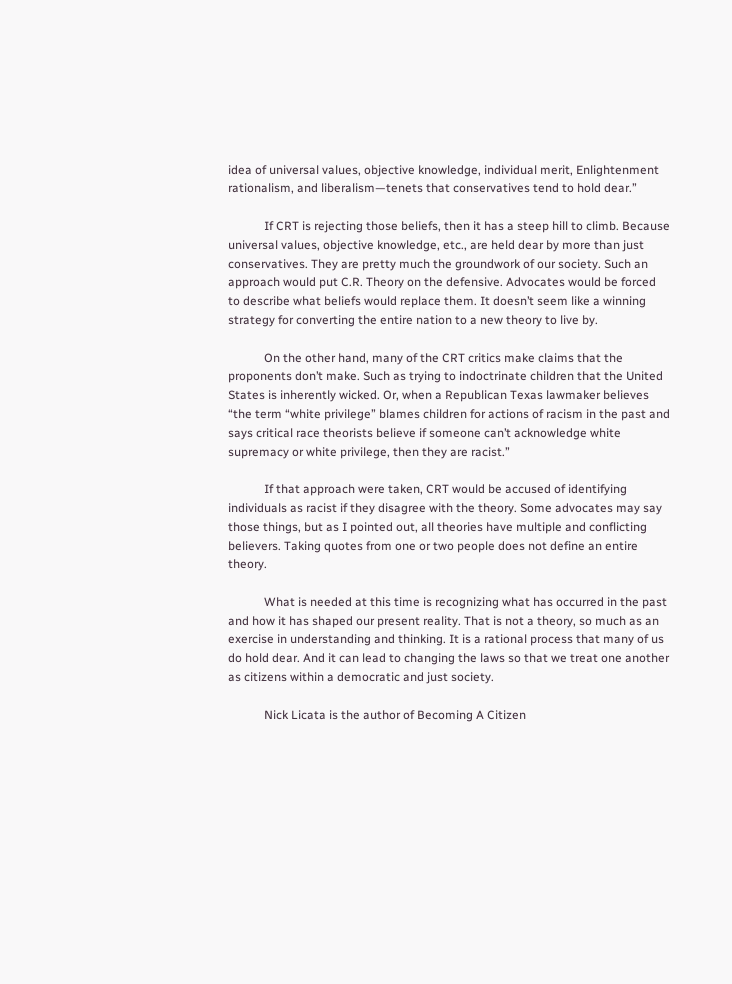idea of universal values, objective knowledge, individual merit, Enlightenment rationalism, and liberalism—tenets that conservatives tend to hold dear.”

            If CRT is rejecting those beliefs, then it has a steep hill to climb. Because universal values, objective knowledge, etc., are held dear by more than just conservatives. They are pretty much the groundwork of our society. Such an approach would put C.R. Theory on the defensive. Advocates would be forced to describe what beliefs would replace them. It doesn’t seem like a winning strategy for converting the entire nation to a new theory to live by.

            On the other hand, many of the CRT critics make claims that the proponents don’t make. Such as trying to indoctrinate children that the United States is inherently wicked. Or, when a Republican Texas lawmaker believes “the term “white privilege” blames children for actions of racism in the past and says critical race theorists believe if someone can’t acknowledge white supremacy or white privilege, then they are racist.”

            If that approach were taken, CRT would be accused of identifying individuals as racist if they disagree with the theory. Some advocates may say those things, but as I pointed out, all theories have multiple and conflicting believers. Taking quotes from one or two people does not define an entire theory.

            What is needed at this time is recognizing what has occurred in the past and how it has shaped our present reality. That is not a theory, so much as an exercise in understanding and thinking. It is a rational process that many of us do hold dear. And it can lead to changing the laws so that we treat one another as citizens within a democratic and just society.

            Nick Licata is the author of Becoming A Citizen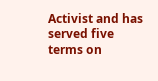Activist and has served five terms on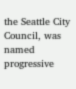the Seattle City Council, was named progressive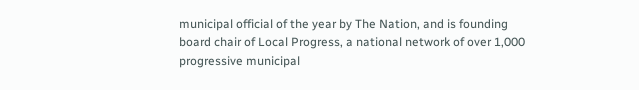municipal official of the year by The Nation, and is founding board chair of Local Progress, a national network of over 1,000 progressive municipal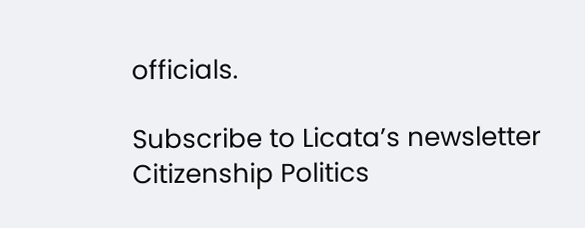officials.

Subscribe to Licata’s newsletter Citizenship Politics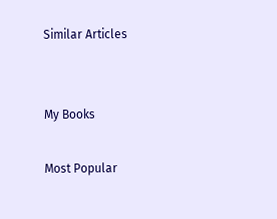Similar Articles


My Books

Most Popular